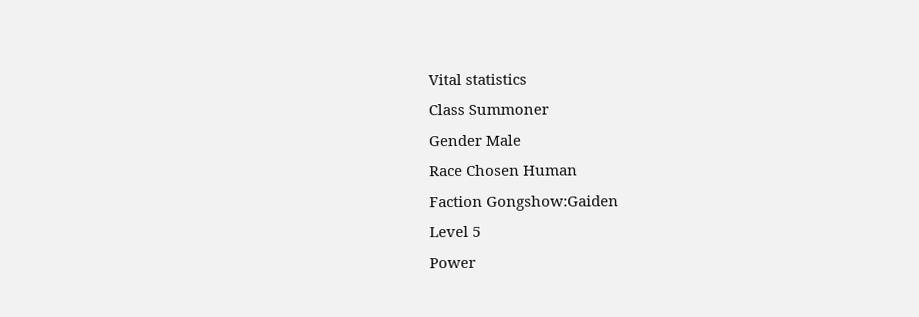Vital statistics
Class Summoner
Gender Male
Race Chosen Human
Faction Gongshow:Gaiden
Level 5
Power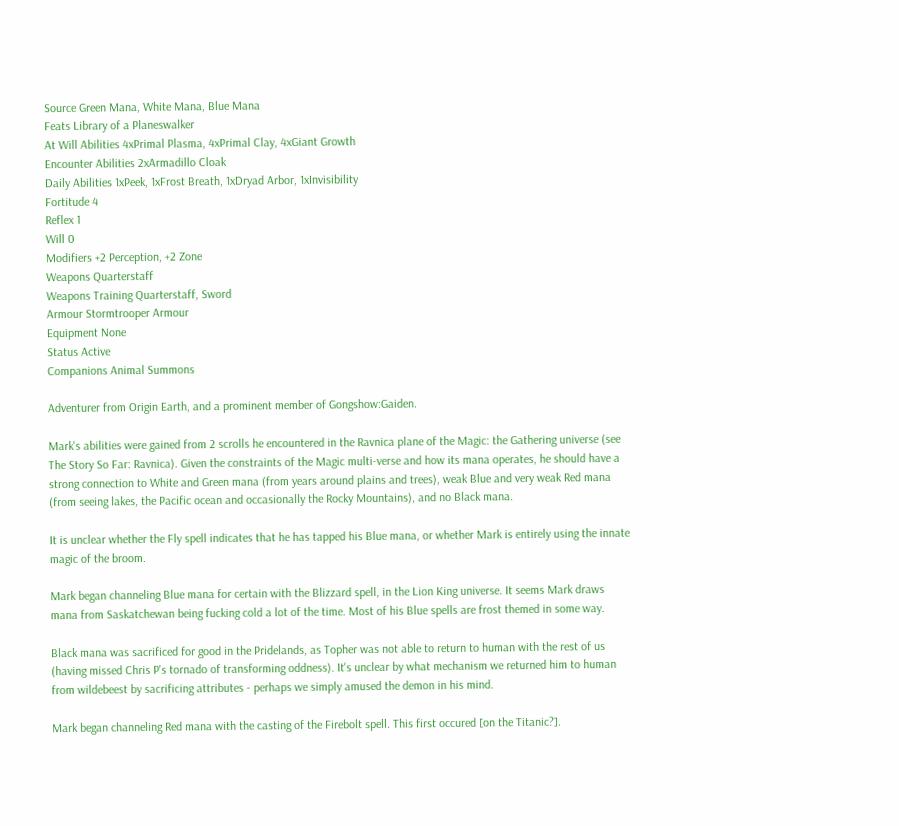Source Green Mana, White Mana, Blue Mana
Feats Library of a Planeswalker
At Will Abilities 4xPrimal Plasma, 4xPrimal Clay, 4xGiant Growth
Encounter Abilities 2xArmadillo Cloak
Daily Abilities 1xPeek, 1xFrost Breath, 1xDryad Arbor, 1xInvisibility
Fortitude 4
Reflex 1
Will 0
Modifiers +2 Perception, +2 Zone
Weapons Quarterstaff
Weapons Training Quarterstaff, Sword
Armour Stormtrooper Armour
Equipment None
Status Active
Companions Animal Summons

Adventurer from Origin Earth, and a prominent member of Gongshow:Gaiden.

Mark's abilities were gained from 2 scrolls he encountered in the Ravnica plane of the Magic: the Gathering universe (see The Story So Far: Ravnica). Given the constraints of the Magic multi-verse and how its mana operates, he should have a strong connection to White and Green mana (from years around plains and trees), weak Blue and very weak Red mana (from seeing lakes, the Pacific ocean and occasionally the Rocky Mountains), and no Black mana.

It is unclear whether the Fly spell indicates that he has tapped his Blue mana, or whether Mark is entirely using the innate magic of the broom.

Mark began channeling Blue mana for certain with the Blizzard spell, in the Lion King universe. It seems Mark draws mana from Saskatchewan being fucking cold a lot of the time. Most of his Blue spells are frost themed in some way.

Black mana was sacrificed for good in the Pridelands, as Topher was not able to return to human with the rest of us (having missed Chris P's tornado of transforming oddness). It's unclear by what mechanism we returned him to human from wildebeest by sacrificing attributes - perhaps we simply amused the demon in his mind.

Mark began channeling Red mana with the casting of the Firebolt spell. This first occured [on the Titanic?].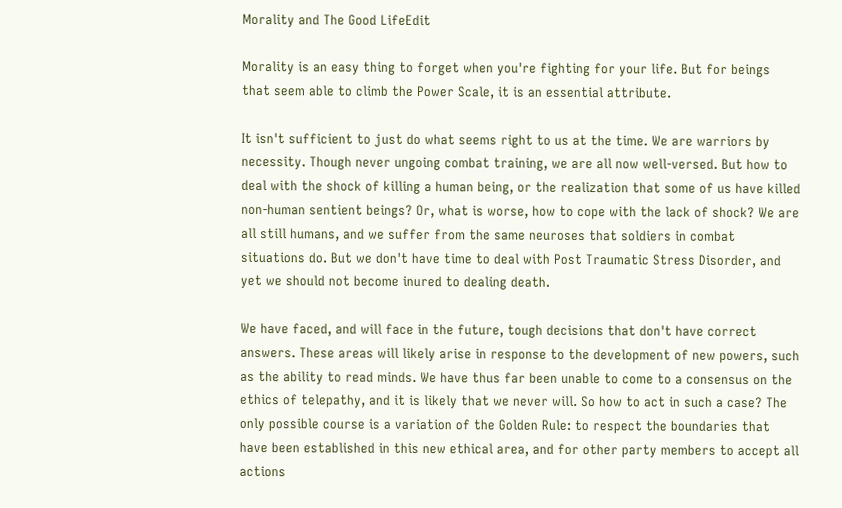Morality and The Good LifeEdit

Morality is an easy thing to forget when you're fighting for your life. But for beings that seem able to climb the Power Scale, it is an essential attribute.

It isn't sufficient to just do what seems right to us at the time. We are warriors by necessity. Though never ungoing combat training, we are all now well-versed. But how to deal with the shock of killing a human being, or the realization that some of us have killed non-human sentient beings? Or, what is worse, how to cope with the lack of shock? We are all still humans, and we suffer from the same neuroses that soldiers in combat situations do. But we don't have time to deal with Post Traumatic Stress Disorder, and yet we should not become inured to dealing death.

We have faced, and will face in the future, tough decisions that don't have correct answers. These areas will likely arise in response to the development of new powers, such as the ability to read minds. We have thus far been unable to come to a consensus on the ethics of telepathy, and it is likely that we never will. So how to act in such a case? The only possible course is a variation of the Golden Rule: to respect the boundaries that have been established in this new ethical area, and for other party members to accept all actions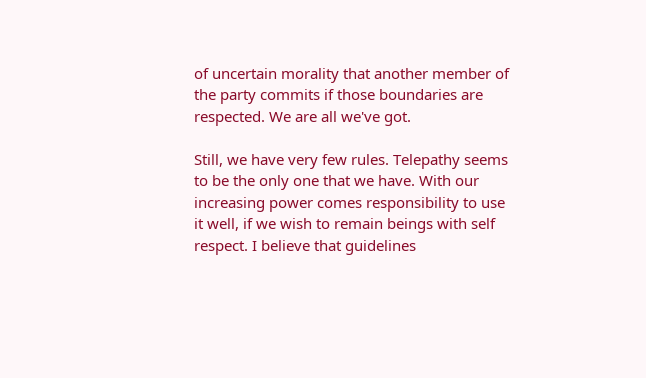of uncertain morality that another member of the party commits if those boundaries are respected. We are all we've got.

Still, we have very few rules. Telepathy seems to be the only one that we have. With our increasing power comes responsibility to use it well, if we wish to remain beings with self respect. I believe that guidelines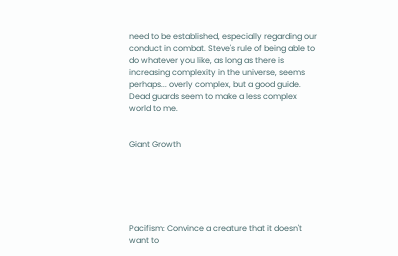need to be established, especially regarding our conduct in combat. Steve's rule of being able to do whatever you like, as long as there is increasing complexity in the universe, seems perhaps... overly complex, but a good guide. Dead guards seem to make a less complex world to me.


Giant Growth






Pacifism: Convince a creature that it doesn't want to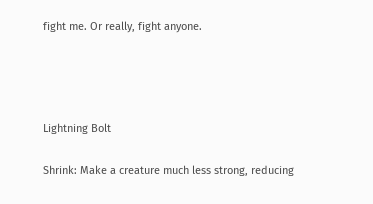fight me. Or really, fight anyone.




Lightning Bolt

Shrink: Make a creature much less strong, reducing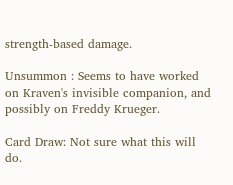strength-based damage.

Unsummon : Seems to have worked on Kraven's invisible companion, and possibly on Freddy Krueger.

Card Draw: Not sure what this will do.